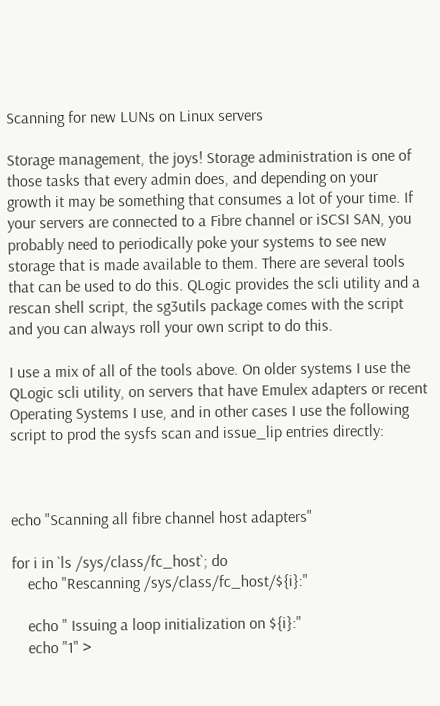Scanning for new LUNs on Linux servers

Storage management, the joys! Storage administration is one of those tasks that every admin does, and depending on your growth it may be something that consumes a lot of your time. If your servers are connected to a Fibre channel or iSCSI SAN, you probably need to periodically poke your systems to see new storage that is made available to them. There are several tools that can be used to do this. QLogic provides the scli utility and a rescan shell script, the sg3utils package comes with the script and you can always roll your own script to do this.

I use a mix of all of the tools above. On older systems I use the QLogic scli utility, on servers that have Emulex adapters or recent Operating Systems I use, and in other cases I use the following script to prod the sysfs scan and issue_lip entries directly:



echo "Scanning all fibre channel host adapters"

for i in `ls /sys/class/fc_host`; do
    echo "Rescanning /sys/class/fc_host/${i}:"

    echo " Issuing a loop initialization on ${i}:"
    echo "1" >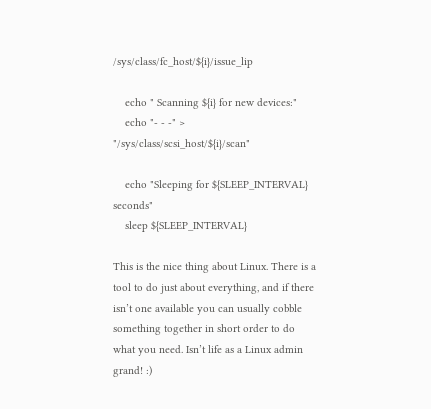/sys/class/fc_host/${i}/issue_lip

    echo " Scanning ${i} for new devices:"
    echo "- - -" > "/sys/class/scsi_host/${i}/scan"

    echo "Sleeping for ${SLEEP_INTERVAL} seconds"
    sleep ${SLEEP_INTERVAL}

This is the nice thing about Linux. There is a tool to do just about everything, and if there isn’t one available you can usually cobble something together in short order to do what you need. Isn’t life as a Linux admin grand! :)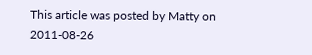This article was posted by Matty on 2011-08-26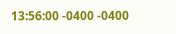13:56:00 -0400 -0400